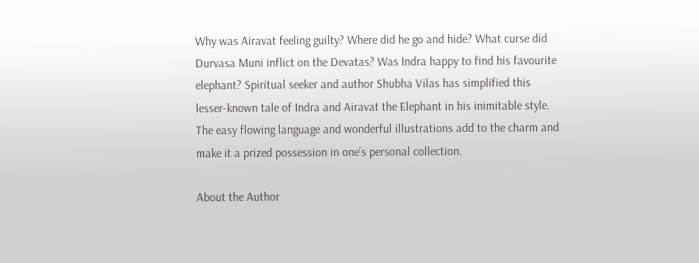Why was Airavat feeling guilty? Where did he go and hide? What curse did Durvasa Muni inflict on the Devatas? Was Indra happy to find his favourite elephant? Spiritual seeker and author Shubha Vilas has simplified this lesser-known tale of Indra and Airavat the Elephant in his inimitable style. The easy flowing language and wonderful illustrations add to the charm and make it a prized possession in one’s personal collection.

About the Author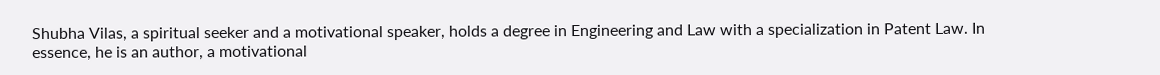Shubha Vilas, a spiritual seeker and a motivational speaker, holds a degree in Engineering and Law with a specialization in Patent Law. In essence, he is an author, a motivational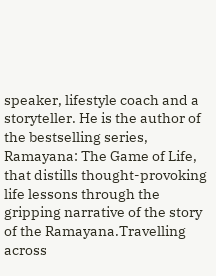speaker, lifestyle coach and a storyteller. He is the author of the bestselling series, Ramayana: The Game of Life, that distills thought-provoking life lessons through the gripping narrative of the story of the Ramayana.Travelling across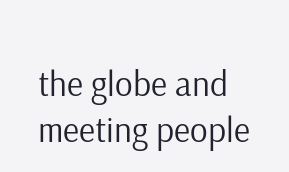the globe and meeting people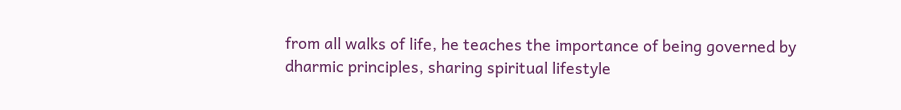from all walks of life, he teaches the importance of being governed by dharmic principles, sharing spiritual lifestyle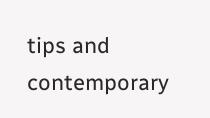tips and contemporary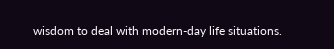wisdom to deal with modern-day life situations.